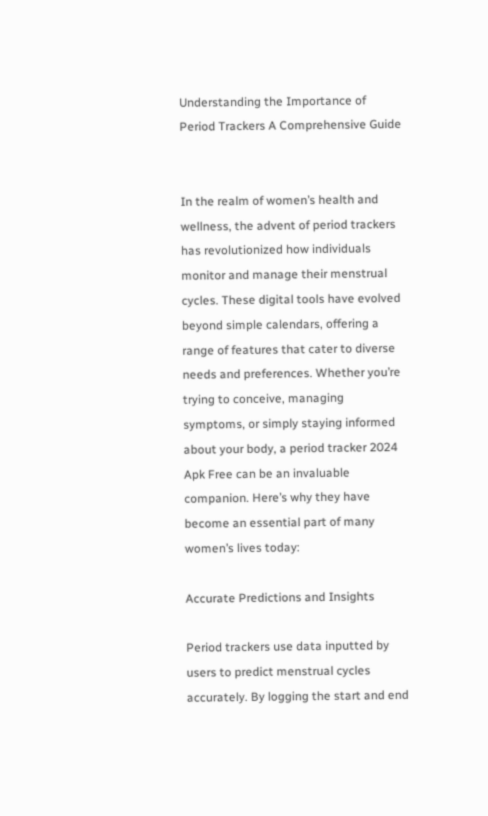Understanding the Importance of Period Trackers A Comprehensive Guide


In the realm of women’s health and wellness, the advent of period trackers has revolutionized how individuals monitor and manage their menstrual cycles. These digital tools have evolved beyond simple calendars, offering a range of features that cater to diverse needs and preferences. Whether you’re trying to conceive, managing symptoms, or simply staying informed about your body, a period tracker 2024 Apk Free can be an invaluable companion. Here’s why they have become an essential part of many women’s lives today:

Accurate Predictions and Insights

Period trackers use data inputted by users to predict menstrual cycles accurately. By logging the start and end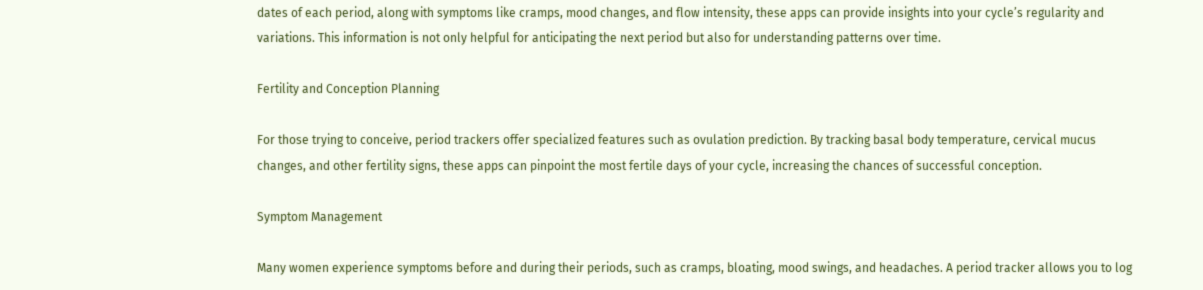dates of each period, along with symptoms like cramps, mood changes, and flow intensity, these apps can provide insights into your cycle’s regularity and variations. This information is not only helpful for anticipating the next period but also for understanding patterns over time.

Fertility and Conception Planning

For those trying to conceive, period trackers offer specialized features such as ovulation prediction. By tracking basal body temperature, cervical mucus changes, and other fertility signs, these apps can pinpoint the most fertile days of your cycle, increasing the chances of successful conception.

Symptom Management

Many women experience symptoms before and during their periods, such as cramps, bloating, mood swings, and headaches. A period tracker allows you to log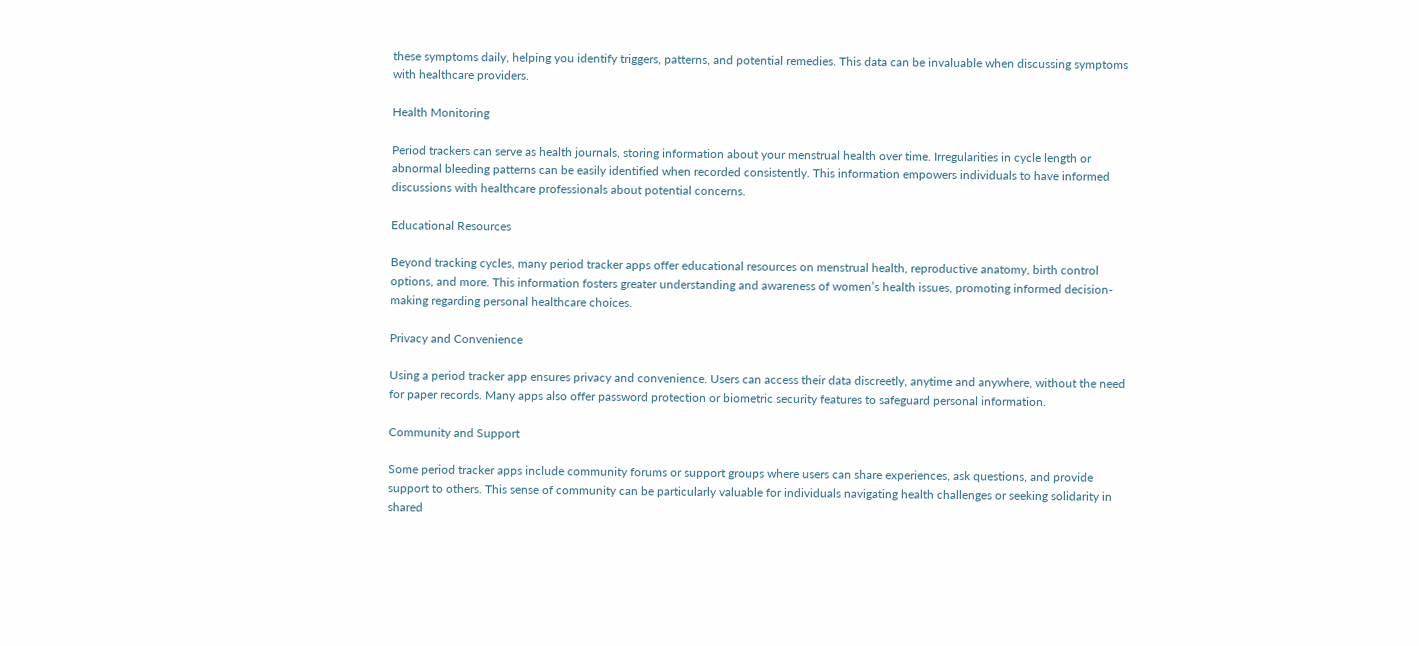these symptoms daily, helping you identify triggers, patterns, and potential remedies. This data can be invaluable when discussing symptoms with healthcare providers.

Health Monitoring

Period trackers can serve as health journals, storing information about your menstrual health over time. Irregularities in cycle length or abnormal bleeding patterns can be easily identified when recorded consistently. This information empowers individuals to have informed discussions with healthcare professionals about potential concerns.

Educational Resources

Beyond tracking cycles, many period tracker apps offer educational resources on menstrual health, reproductive anatomy, birth control options, and more. This information fosters greater understanding and awareness of women’s health issues, promoting informed decision-making regarding personal healthcare choices.

Privacy and Convenience

Using a period tracker app ensures privacy and convenience. Users can access their data discreetly, anytime and anywhere, without the need for paper records. Many apps also offer password protection or biometric security features to safeguard personal information.

Community and Support

Some period tracker apps include community forums or support groups where users can share experiences, ask questions, and provide support to others. This sense of community can be particularly valuable for individuals navigating health challenges or seeking solidarity in shared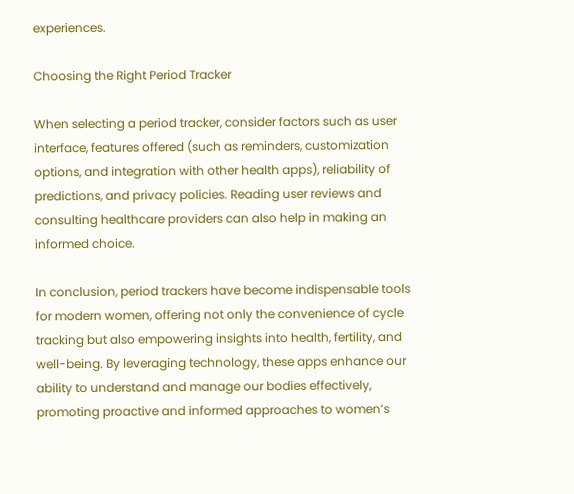experiences.

Choosing the Right Period Tracker

When selecting a period tracker, consider factors such as user interface, features offered (such as reminders, customization options, and integration with other health apps), reliability of predictions, and privacy policies. Reading user reviews and consulting healthcare providers can also help in making an informed choice.

In conclusion, period trackers have become indispensable tools for modern women, offering not only the convenience of cycle tracking but also empowering insights into health, fertility, and well-being. By leveraging technology, these apps enhance our ability to understand and manage our bodies effectively, promoting proactive and informed approaches to women’s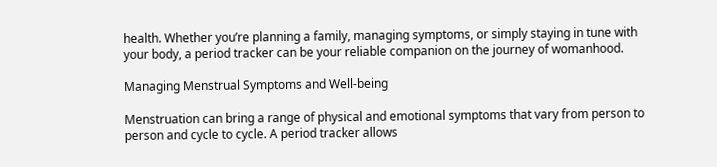health. Whether you’re planning a family, managing symptoms, or simply staying in tune with your body, a period tracker can be your reliable companion on the journey of womanhood.

Managing Menstrual Symptoms and Well-being

Menstruation can bring a range of physical and emotional symptoms that vary from person to person and cycle to cycle. A period tracker allows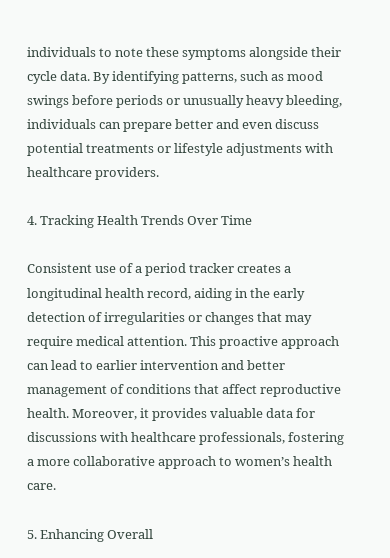individuals to note these symptoms alongside their cycle data. By identifying patterns, such as mood swings before periods or unusually heavy bleeding, individuals can prepare better and even discuss potential treatments or lifestyle adjustments with healthcare providers.

4. Tracking Health Trends Over Time

Consistent use of a period tracker creates a longitudinal health record, aiding in the early detection of irregularities or changes that may require medical attention. This proactive approach can lead to earlier intervention and better management of conditions that affect reproductive health. Moreover, it provides valuable data for discussions with healthcare professionals, fostering a more collaborative approach to women’s health care.

5. Enhancing Overall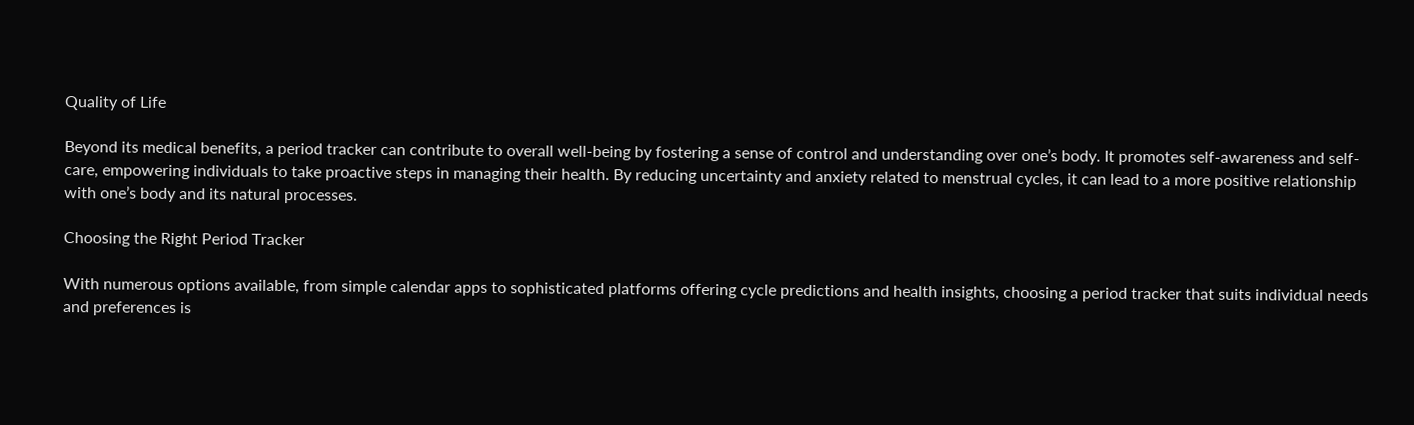Quality of Life

Beyond its medical benefits, a period tracker can contribute to overall well-being by fostering a sense of control and understanding over one’s body. It promotes self-awareness and self-care, empowering individuals to take proactive steps in managing their health. By reducing uncertainty and anxiety related to menstrual cycles, it can lead to a more positive relationship with one’s body and its natural processes.

Choosing the Right Period Tracker

With numerous options available, from simple calendar apps to sophisticated platforms offering cycle predictions and health insights, choosing a period tracker that suits individual needs and preferences is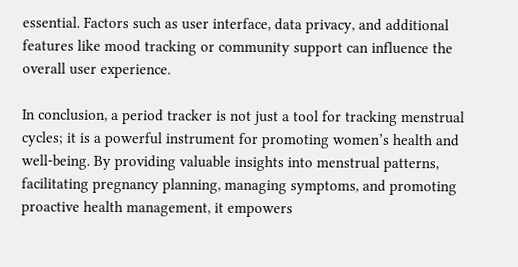essential. Factors such as user interface, data privacy, and additional features like mood tracking or community support can influence the overall user experience.

In conclusion, a period tracker is not just a tool for tracking menstrual cycles; it is a powerful instrument for promoting women’s health and well-being. By providing valuable insights into menstrual patterns, facilitating pregnancy planning, managing symptoms, and promoting proactive health management, it empowers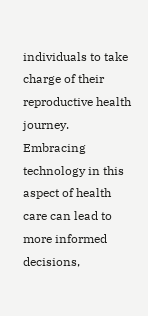individuals to take charge of their reproductive health journey. Embracing technology in this aspect of health care can lead to more informed decisions,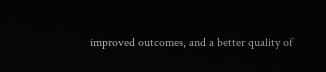improved outcomes, and a better quality of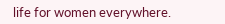life for women everywhere.